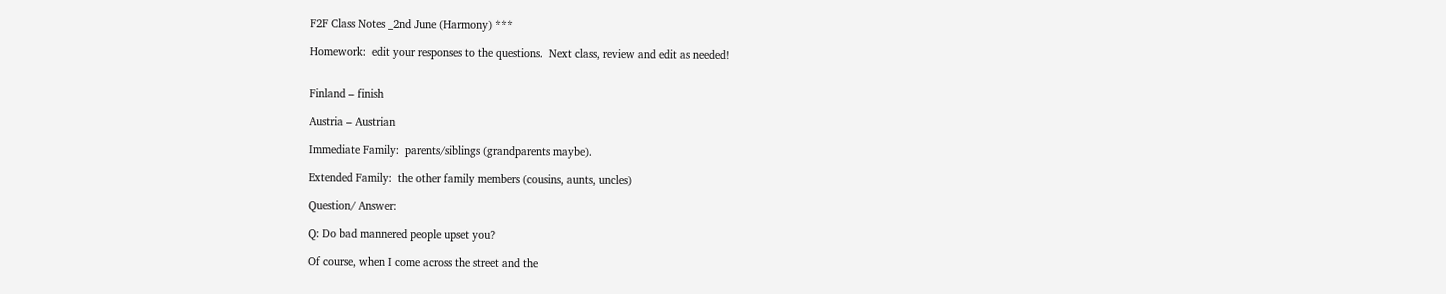F2F Class Notes _2nd June (Harmony) ***

Homework:  edit your responses to the questions.  Next class, review and edit as needed!


Finland – finish

Austria – Austrian

Immediate Family:  parents/siblings (grandparents maybe).

Extended Family:  the other family members (cousins, aunts, uncles)

Question/ Answer:

Q: Do bad mannered people upset you?

Of course, when I come across the street and the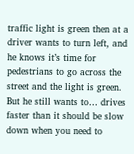traffic light is green then at a driver wants to turn left, and he knows it’s time for pedestrians to go across the street and the light is green.  But he still wants to… drives faster than it should be slow down when you need to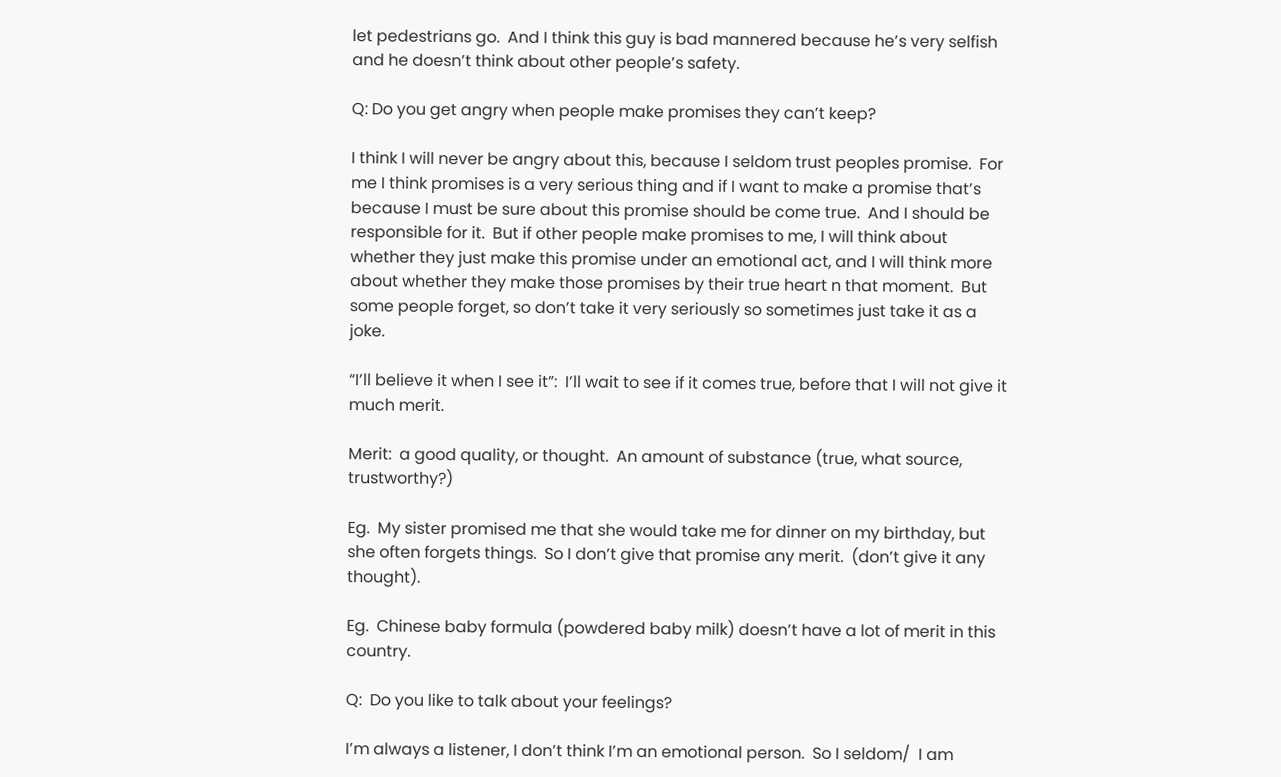let pedestrians go.  And I think this guy is bad mannered because he’s very selfish and he doesn’t think about other people’s safety.

Q: Do you get angry when people make promises they can’t keep?

I think I will never be angry about this, because I seldom trust peoples promise.  For me I think promises is a very serious thing and if I want to make a promise that’s because I must be sure about this promise should be come true.  And I should be responsible for it.  But if other people make promises to me, I will think about whether they just make this promise under an emotional act, and I will think more about whether they make those promises by their true heart n that moment.  But some people forget, so don’t take it very seriously so sometimes just take it as a joke.

“I’ll believe it when I see it”:  I’ll wait to see if it comes true, before that I will not give it much merit.

Merit:  a good quality, or thought.  An amount of substance (true, what source, trustworthy?)

Eg.  My sister promised me that she would take me for dinner on my birthday, but she often forgets things.  So I don’t give that promise any merit.  (don’t give it any thought).

Eg.  Chinese baby formula (powdered baby milk) doesn’t have a lot of merit in this country.

Q:  Do you like to talk about your feelings?

I’m always a listener, I don’t think I’m an emotional person.  So I seldom/  I am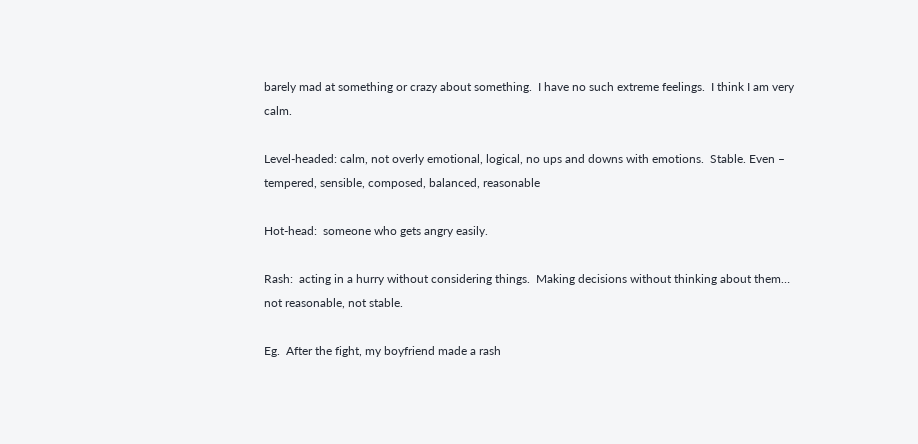barely mad at something or crazy about something.  I have no such extreme feelings.  I think I am very calm.

Level-headed: calm, not overly emotional, logical, no ups and downs with emotions.  Stable. Even – tempered, sensible, composed, balanced, reasonable

Hot-head:  someone who gets angry easily.

Rash:  acting in a hurry without considering things.  Making decisions without thinking about them… not reasonable, not stable.

Eg.  After the fight, my boyfriend made a rash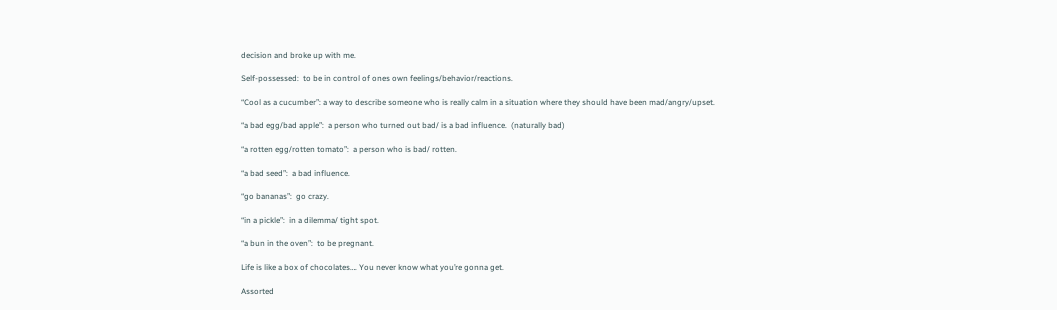decision and broke up with me.

Self-possessed:  to be in control of ones own feelings/behavior/reactions.

“Cool as a cucumber”: a way to describe someone who is really calm in a situation where they should have been mad/angry/upset.

“a bad egg/bad apple”:  a person who turned out bad/ is a bad influence.  (naturally bad)

“a rotten egg/rotten tomato”:  a person who is bad/ rotten.

“a bad seed”:  a bad influence.

“go bananas”:  go crazy.

“in a pickle”:  in a dilemma/ tight spot.

“a bun in the oven”:  to be pregnant.

Life is like a box of chocolates…. You never know what you’re gonna get.

Assorted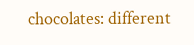chocolates: different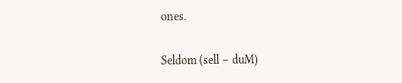ones.

Seldom (sell – duM)